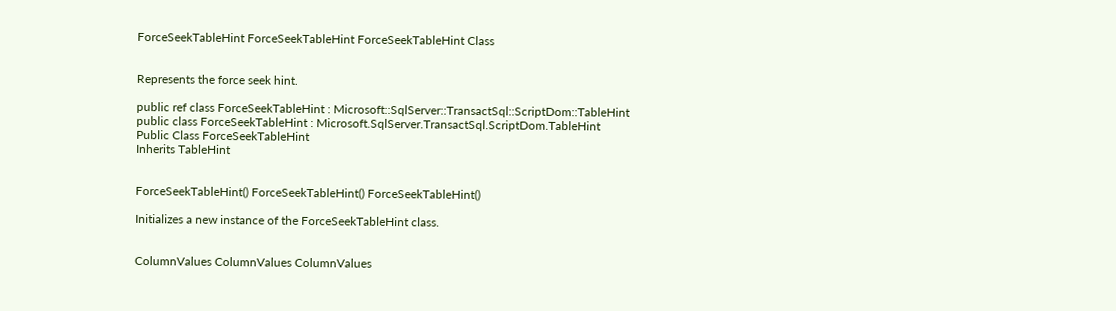ForceSeekTableHint ForceSeekTableHint ForceSeekTableHint Class


Represents the force seek hint.

public ref class ForceSeekTableHint : Microsoft::SqlServer::TransactSql::ScriptDom::TableHint
public class ForceSeekTableHint : Microsoft.SqlServer.TransactSql.ScriptDom.TableHint
Public Class ForceSeekTableHint
Inherits TableHint


ForceSeekTableHint() ForceSeekTableHint() ForceSeekTableHint()

Initializes a new instance of the ForceSeekTableHint class.


ColumnValues ColumnValues ColumnValues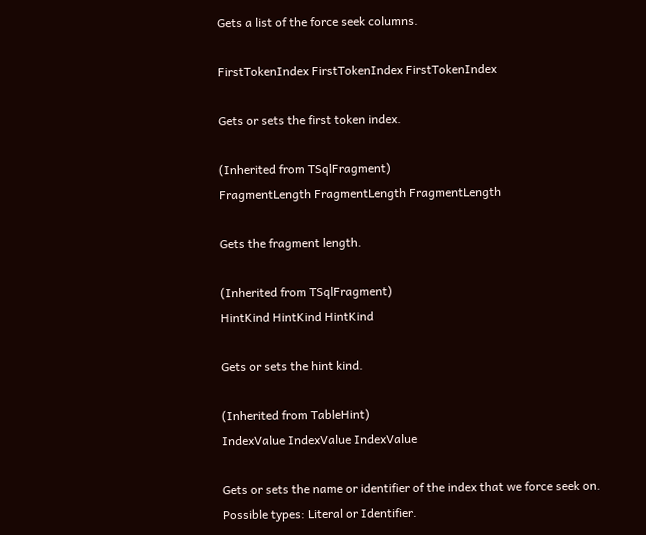Gets a list of the force seek columns.

FirstTokenIndex FirstTokenIndex FirstTokenIndex

Gets or sets the first token index.

(Inherited from TSqlFragment)
FragmentLength FragmentLength FragmentLength

Gets the fragment length.

(Inherited from TSqlFragment)
HintKind HintKind HintKind

Gets or sets the hint kind.

(Inherited from TableHint)
IndexValue IndexValue IndexValue

Gets or sets the name or identifier of the index that we force seek on. Possible types: Literal or Identifier.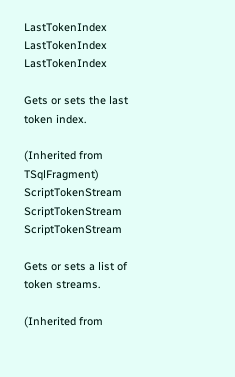LastTokenIndex LastTokenIndex LastTokenIndex

Gets or sets the last token index.

(Inherited from TSqlFragment)
ScriptTokenStream ScriptTokenStream ScriptTokenStream

Gets or sets a list of token streams.

(Inherited from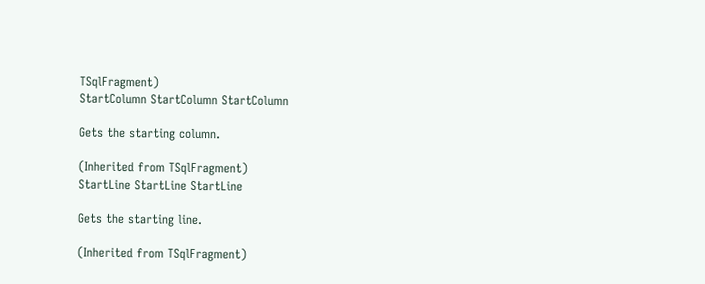TSqlFragment)
StartColumn StartColumn StartColumn

Gets the starting column.

(Inherited from TSqlFragment)
StartLine StartLine StartLine

Gets the starting line.

(Inherited from TSqlFragment)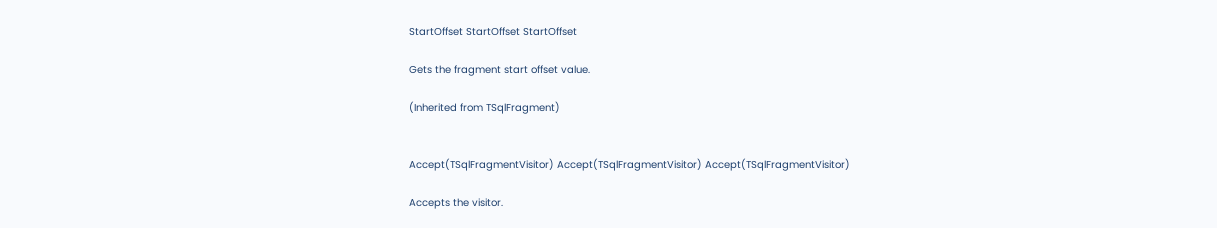StartOffset StartOffset StartOffset

Gets the fragment start offset value.

(Inherited from TSqlFragment)


Accept(TSqlFragmentVisitor) Accept(TSqlFragmentVisitor) Accept(TSqlFragmentVisitor)

Accepts the visitor.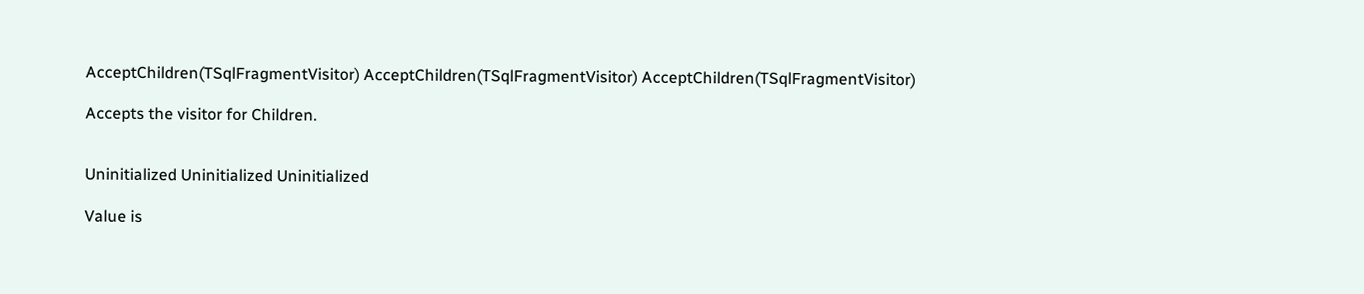AcceptChildren(TSqlFragmentVisitor) AcceptChildren(TSqlFragmentVisitor) AcceptChildren(TSqlFragmentVisitor)

Accepts the visitor for Children.


Uninitialized Uninitialized Uninitialized

Value is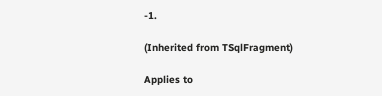-1.

(Inherited from TSqlFragment)

Applies to